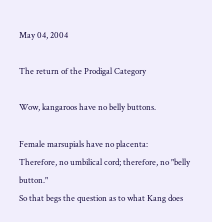May 04, 2004

The return of the Prodigal Category

Wow, kangaroos have no belly buttons.

Female marsupials have no placenta:
Therefore, no umbilical cord; therefore, no "belly button."
So that begs the question as to what Kang does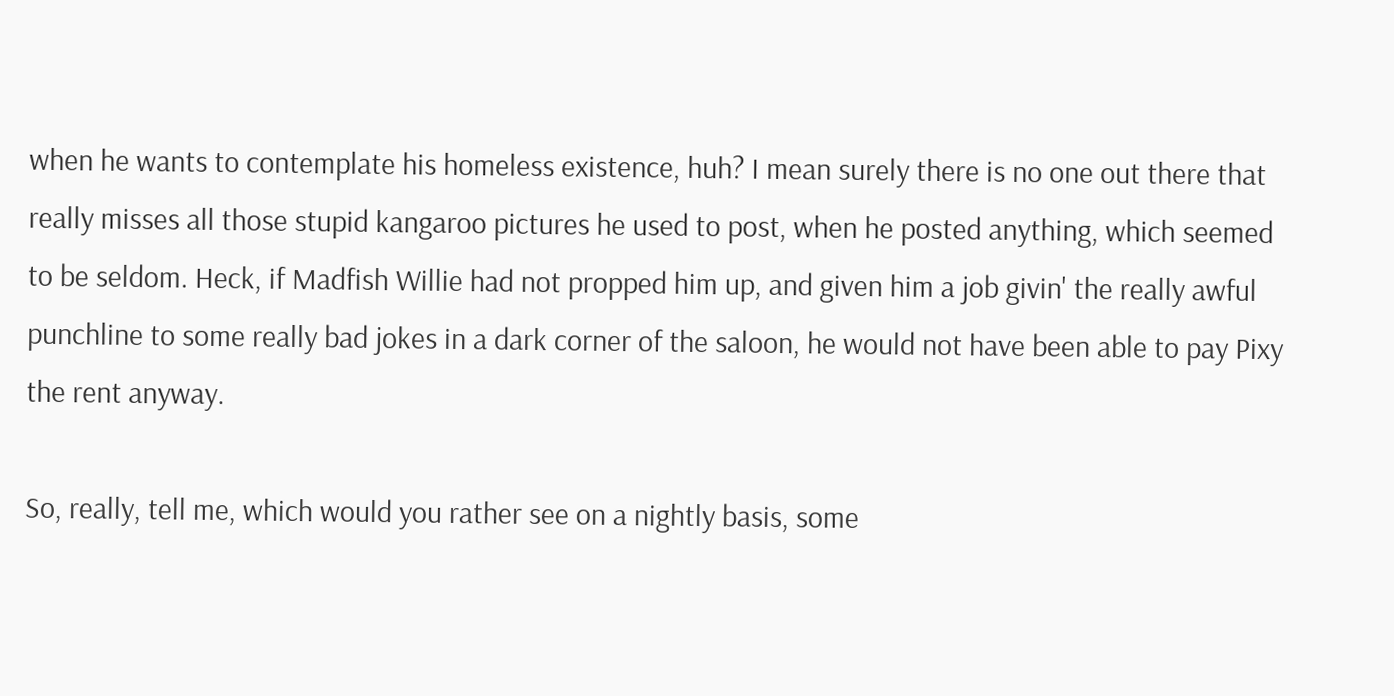when he wants to contemplate his homeless existence, huh? I mean surely there is no one out there that really misses all those stupid kangaroo pictures he used to post, when he posted anything, which seemed to be seldom. Heck, if Madfish Willie had not propped him up, and given him a job givin' the really awful punchline to some really bad jokes in a dark corner of the saloon, he would not have been able to pay Pixy the rent anyway.

So, really, tell me, which would you rather see on a nightly basis, some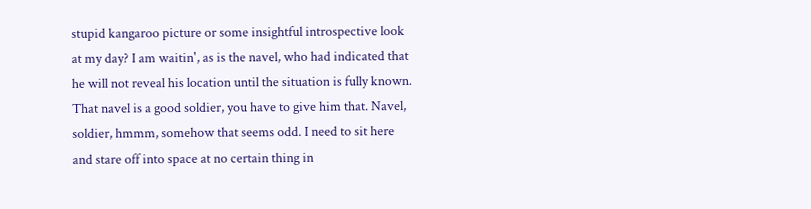stupid kangaroo picture or some insightful introspective look at my day? I am waitin', as is the navel, who had indicated that he will not reveal his location until the situation is fully known. That navel is a good soldier, you have to give him that. Navel, soldier, hmmm, somehow that seems odd. I need to sit here and stare off into space at no certain thing in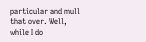particular and mull that over. Well, while I do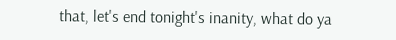that, let's end tonight's inanity, what do ya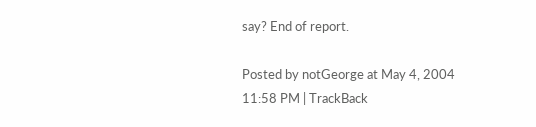say? End of report.

Posted by notGeorge at May 4, 2004 11:58 PM | TrackBack